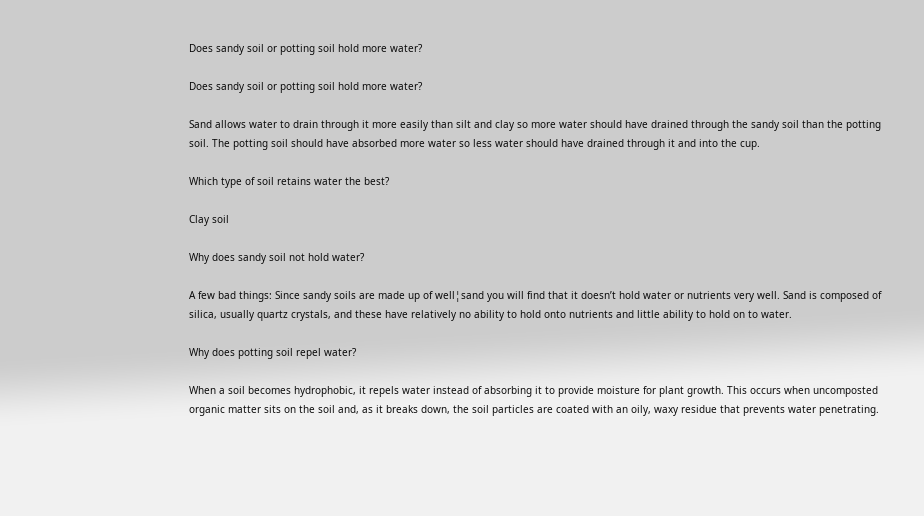Does sandy soil or potting soil hold more water?

Does sandy soil or potting soil hold more water?

Sand allows water to drain through it more easily than silt and clay so more water should have drained through the sandy soil than the potting soil. The potting soil should have absorbed more water so less water should have drained through it and into the cup.

Which type of soil retains water the best?

Clay soil

Why does sandy soil not hold water?

A few bad things: Since sandy soils are made up of well¦sand you will find that it doesn’t hold water or nutrients very well. Sand is composed of silica, usually quartz crystals, and these have relatively no ability to hold onto nutrients and little ability to hold on to water.

Why does potting soil repel water?

When a soil becomes hydrophobic, it repels water instead of absorbing it to provide moisture for plant growth. This occurs when uncomposted organic matter sits on the soil and, as it breaks down, the soil particles are coated with an oily, waxy residue that prevents water penetrating.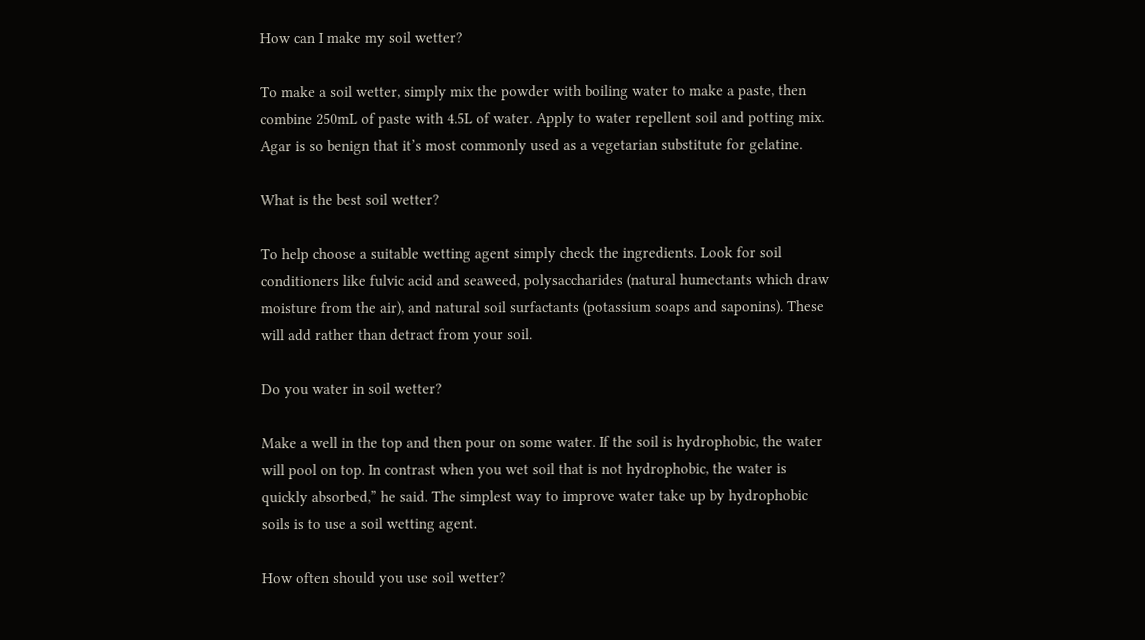How can I make my soil wetter?

To make a soil wetter, simply mix the powder with boiling water to make a paste, then combine 250mL of paste with 4.5L of water. Apply to water repellent soil and potting mix. Agar is so benign that it’s most commonly used as a vegetarian substitute for gelatine.

What is the best soil wetter?

To help choose a suitable wetting agent simply check the ingredients. Look for soil conditioners like fulvic acid and seaweed, polysaccharides (natural humectants which draw moisture from the air), and natural soil surfactants (potassium soaps and saponins). These will add rather than detract from your soil.

Do you water in soil wetter?

Make a well in the top and then pour on some water. If the soil is hydrophobic, the water will pool on top. In contrast when you wet soil that is not hydrophobic, the water is quickly absorbed,” he said. The simplest way to improve water take up by hydrophobic soils is to use a soil wetting agent.

How often should you use soil wetter?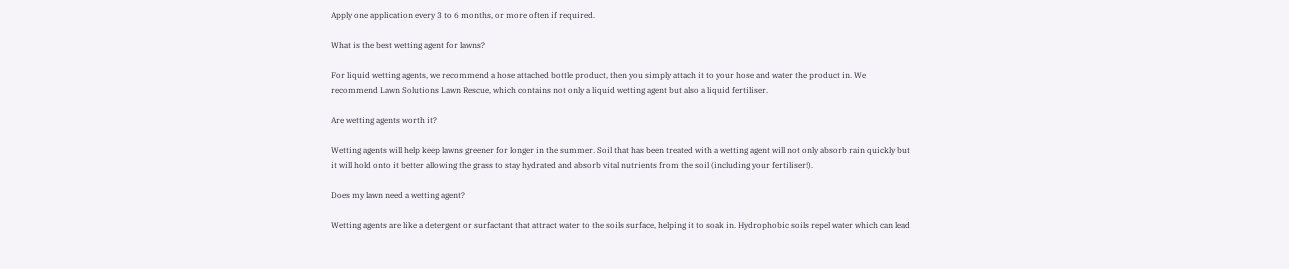Apply one application every 3 to 6 months, or more often if required.

What is the best wetting agent for lawns?

For liquid wetting agents, we recommend a hose attached bottle product, then you simply attach it to your hose and water the product in. We recommend Lawn Solutions Lawn Rescue, which contains not only a liquid wetting agent but also a liquid fertiliser.

Are wetting agents worth it?

Wetting agents will help keep lawns greener for longer in the summer. Soil that has been treated with a wetting agent will not only absorb rain quickly but it will hold onto it better allowing the grass to stay hydrated and absorb vital nutrients from the soil (including your fertiliser!).

Does my lawn need a wetting agent?

Wetting agents are like a detergent or surfactant that attract water to the soils surface, helping it to soak in. Hydrophobic soils repel water which can lead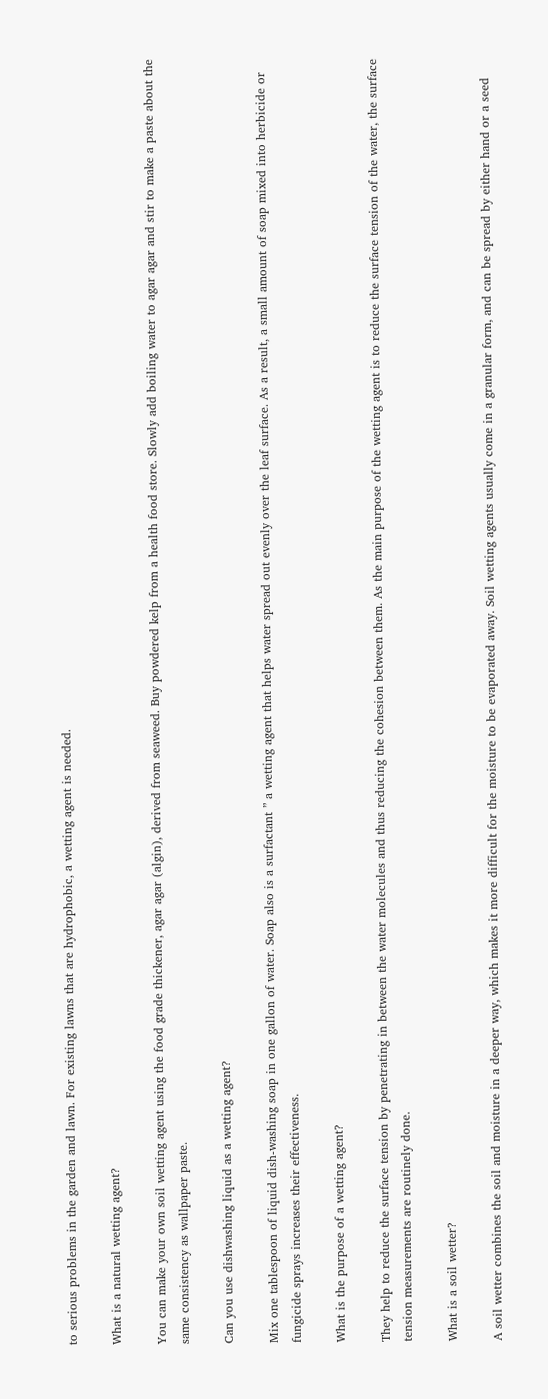to serious problems in the garden and lawn. For existing lawns that are hydrophobic, a wetting agent is needed.

What is a natural wetting agent?

You can make your own soil wetting agent using the food grade thickener, agar agar (algin), derived from seaweed. Buy powdered kelp from a health food store. Slowly add boiling water to agar agar and stir to make a paste about the same consistency as wallpaper paste.

Can you use dishwashing liquid as a wetting agent?

Mix one tablespoon of liquid dish-washing soap in one gallon of water. Soap also is a surfactant ” a wetting agent that helps water spread out evenly over the leaf surface. As a result, a small amount of soap mixed into herbicide or fungicide sprays increases their effectiveness.

What is the purpose of a wetting agent?

They help to reduce the surface tension by penetrating in between the water molecules and thus reducing the cohesion between them. As the main purpose of the wetting agent is to reduce the surface tension of the water, the surface tension measurements are routinely done.

What is a soil wetter?

A soil wetter combines the soil and moisture in a deeper way, which makes it more difficult for the moisture to be evaporated away. Soil wetting agents usually come in a granular form, and can be spread by either hand or a seed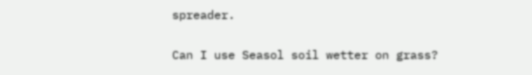spreader.

Can I use Seasol soil wetter on grass?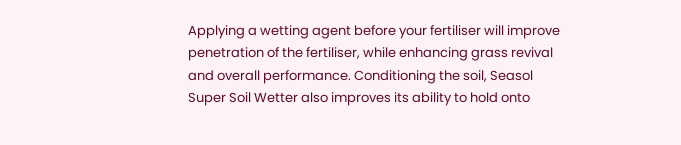Applying a wetting agent before your fertiliser will improve penetration of the fertiliser, while enhancing grass revival and overall performance. Conditioning the soil, Seasol Super Soil Wetter also improves its ability to hold onto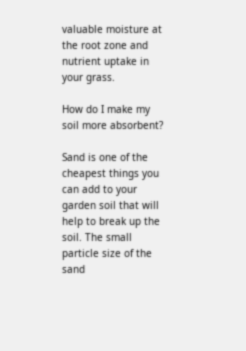valuable moisture at the root zone and nutrient uptake in your grass.

How do I make my soil more absorbent?

Sand is one of the cheapest things you can add to your garden soil that will help to break up the soil. The small particle size of the sand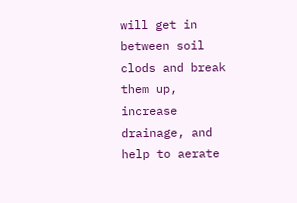will get in between soil clods and break them up, increase drainage, and help to aerate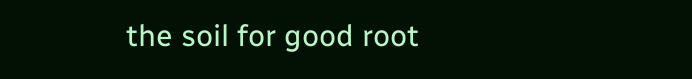the soil for good root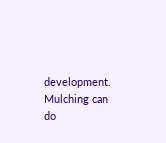development. Mulching can do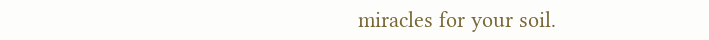miracles for your soil.